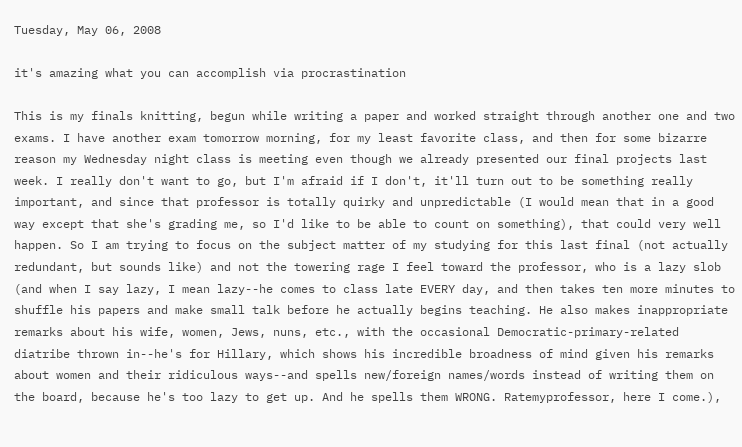Tuesday, May 06, 2008

it's amazing what you can accomplish via procrastination

This is my finals knitting, begun while writing a paper and worked straight through another one and two exams. I have another exam tomorrow morning, for my least favorite class, and then for some bizarre reason my Wednesday night class is meeting even though we already presented our final projects last week. I really don't want to go, but I'm afraid if I don't, it'll turn out to be something really important, and since that professor is totally quirky and unpredictable (I would mean that in a good way except that she's grading me, so I'd like to be able to count on something), that could very well happen. So I am trying to focus on the subject matter of my studying for this last final (not actually redundant, but sounds like) and not the towering rage I feel toward the professor, who is a lazy slob (and when I say lazy, I mean lazy--he comes to class late EVERY day, and then takes ten more minutes to shuffle his papers and make small talk before he actually begins teaching. He also makes inappropriate remarks about his wife, women, Jews, nuns, etc., with the occasional Democratic-primary-related diatribe thrown in--he's for Hillary, which shows his incredible broadness of mind given his remarks about women and their ridiculous ways--and spells new/foreign names/words instead of writing them on the board, because he's too lazy to get up. And he spells them WRONG. Ratemyprofessor, here I come.),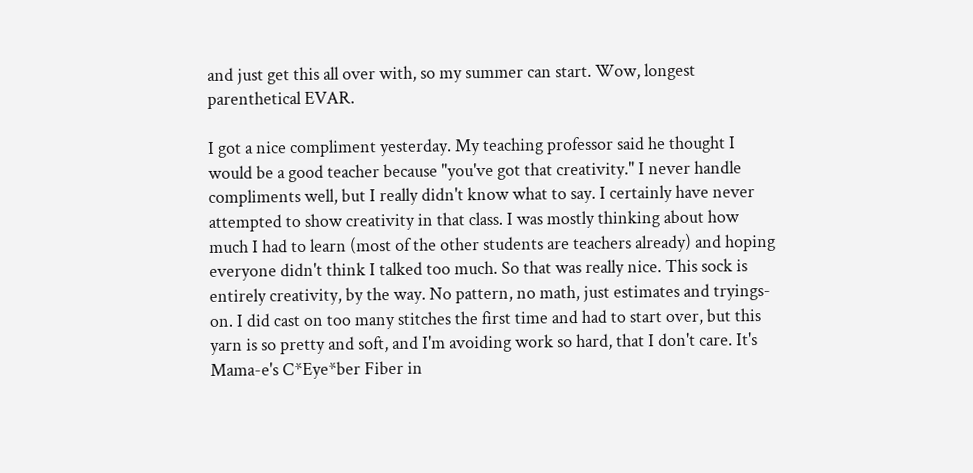and just get this all over with, so my summer can start. Wow, longest parenthetical EVAR.

I got a nice compliment yesterday. My teaching professor said he thought I would be a good teacher because "you've got that creativity." I never handle compliments well, but I really didn't know what to say. I certainly have never attempted to show creativity in that class. I was mostly thinking about how much I had to learn (most of the other students are teachers already) and hoping everyone didn't think I talked too much. So that was really nice. This sock is entirely creativity, by the way. No pattern, no math, just estimates and tryings-on. I did cast on too many stitches the first time and had to start over, but this yarn is so pretty and soft, and I'm avoiding work so hard, that I don't care. It's Mama-e's C*Eye*ber Fiber in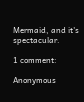Mermaid, and it's spectacular.

1 comment:

Anonymous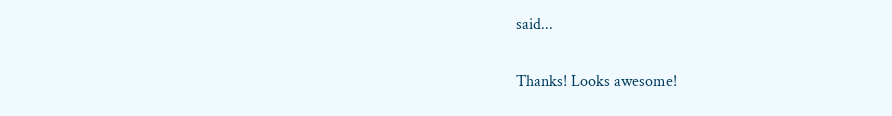said...

Thanks! Looks awesome!